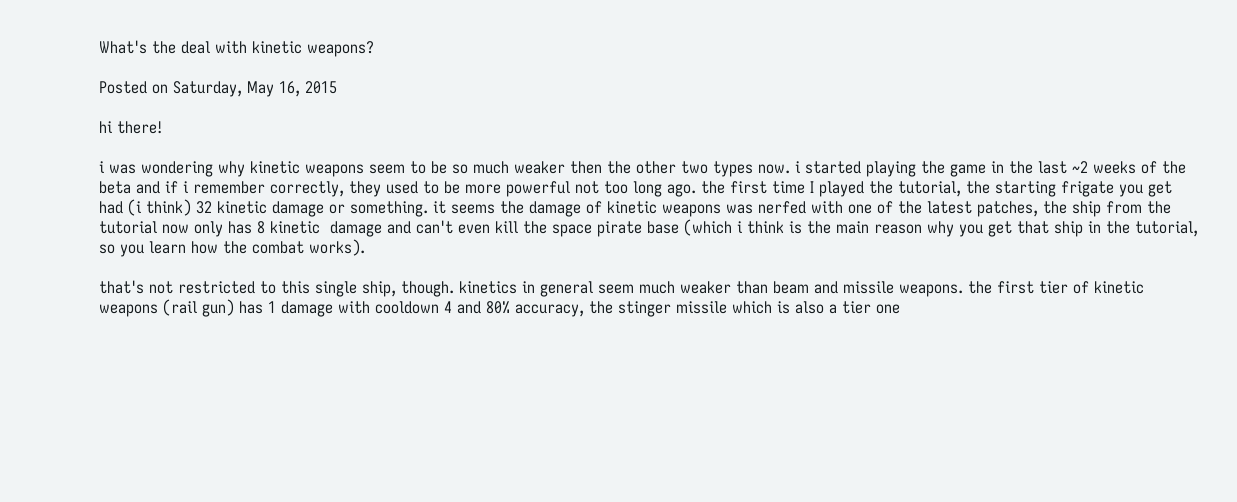What's the deal with kinetic weapons?

Posted on Saturday, May 16, 2015

hi there!

i was wondering why kinetic weapons seem to be so much weaker then the other two types now. i started playing the game in the last ~2 weeks of the beta and if i remember correctly, they used to be more powerful not too long ago. the first time I played the tutorial, the starting frigate you get had (i think) 32 kinetic damage or something. it seems the damage of kinetic weapons was nerfed with one of the latest patches, the ship from the tutorial now only has 8 kinetic  damage and can't even kill the space pirate base (which i think is the main reason why you get that ship in the tutorial, so you learn how the combat works).

that's not restricted to this single ship, though. kinetics in general seem much weaker than beam and missile weapons. the first tier of kinetic weapons (rail gun) has 1 damage with cooldown 4 and 80% accuracy, the stinger missile which is also a tier one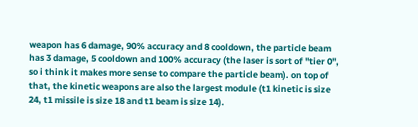weapon has 6 damage, 90% accuracy and 8 cooldown, the particle beam has 3 damage, 5 cooldown and 100% accuracy (the laser is sort of "tier 0", so i think it makes more sense to compare the particle beam). on top of that, the kinetic weapons are also the largest module (t1 kinetic is size 24, t1 missile is size 18 and t1 beam is size 14).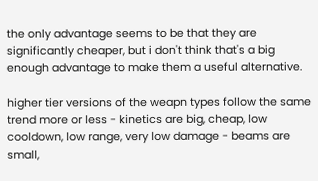the only advantage seems to be that they are significantly cheaper, but i don't think that's a big enough advantage to make them a useful alternative.

higher tier versions of the weapn types follow the same trend more or less - kinetics are big, cheap, low cooldown, low range, very low damage - beams are small,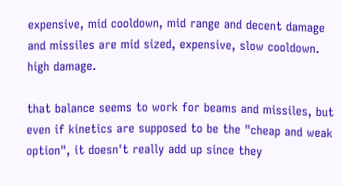expensive, mid cooldown, mid range and decent damage and missiles are mid sized, expensive, slow cooldown. high damage.

that balance seems to work for beams and missiles, but even if kinetics are supposed to be the "cheap and weak option", it doesn't really add up since they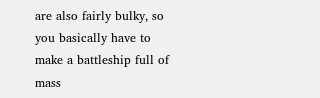are also fairly bulky, so you basically have to make a battleship full of mass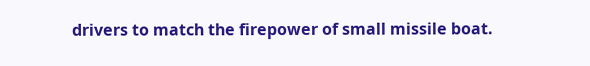drivers to match the firepower of small missile boat.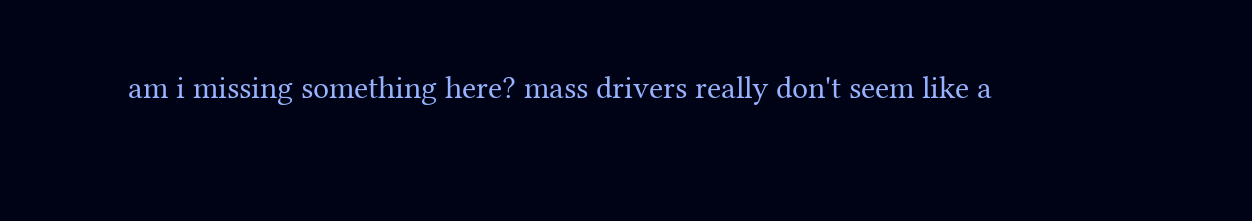am i missing something here? mass drivers really don't seem like a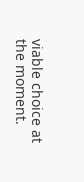viable choice at the moment.